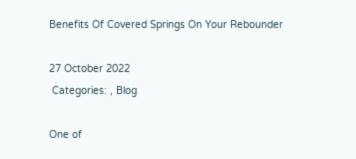Benefits Of Covered Springs On Your Rebounder

27 October 2022
 Categories: , Blog

One of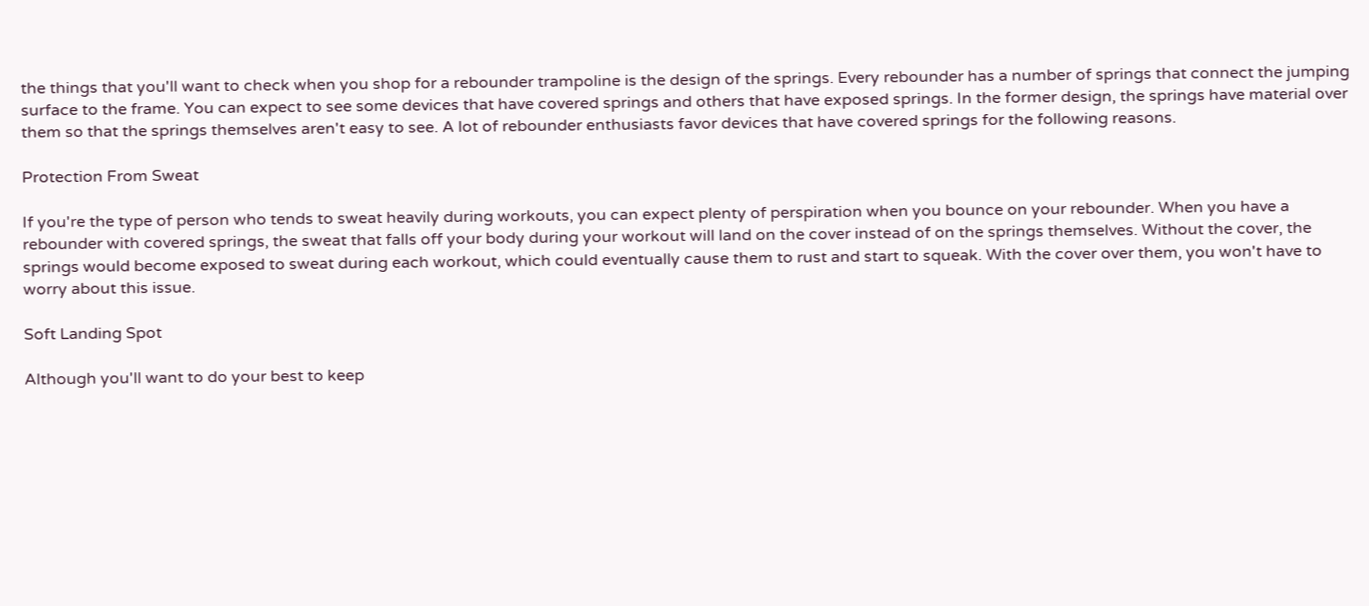the things that you'll want to check when you shop for a rebounder trampoline is the design of the springs. Every rebounder has a number of springs that connect the jumping surface to the frame. You can expect to see some devices that have covered springs and others that have exposed springs. In the former design, the springs have material over them so that the springs themselves aren't easy to see. A lot of rebounder enthusiasts favor devices that have covered springs for the following reasons.

Protection From Sweat

If you're the type of person who tends to sweat heavily during workouts, you can expect plenty of perspiration when you bounce on your rebounder. When you have a rebounder with covered springs, the sweat that falls off your body during your workout will land on the cover instead of on the springs themselves. Without the cover, the springs would become exposed to sweat during each workout, which could eventually cause them to rust and start to squeak. With the cover over them, you won't have to worry about this issue.

Soft Landing Spot

Although you'll want to do your best to keep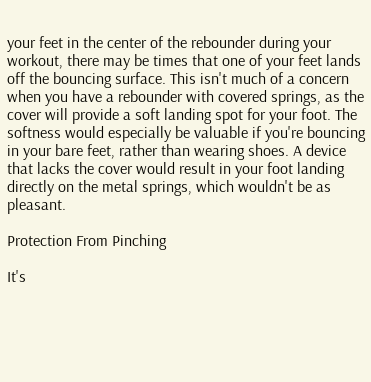your feet in the center of the rebounder during your workout, there may be times that one of your feet lands off the bouncing surface. This isn't much of a concern when you have a rebounder with covered springs, as the cover will provide a soft landing spot for your foot. The softness would especially be valuable if you're bouncing in your bare feet, rather than wearing shoes. A device that lacks the cover would result in your foot landing directly on the metal springs, which wouldn't be as pleasant.

Protection From Pinching

It's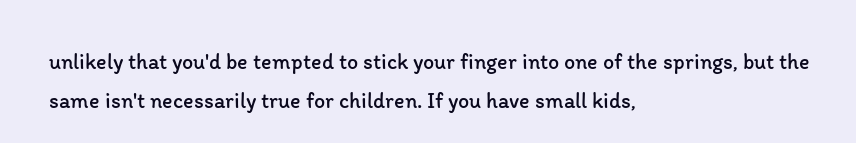unlikely that you'd be tempted to stick your finger into one of the springs, but the same isn't necessarily true for children. If you have small kids,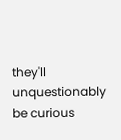they'll unquestionably be curious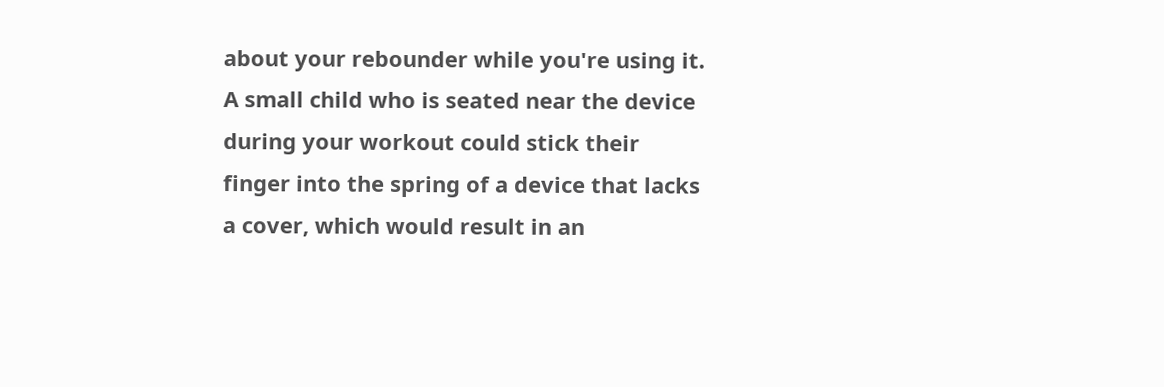about your rebounder while you're using it. A small child who is seated near the device during your workout could stick their finger into the spring of a device that lacks a cover, which would result in an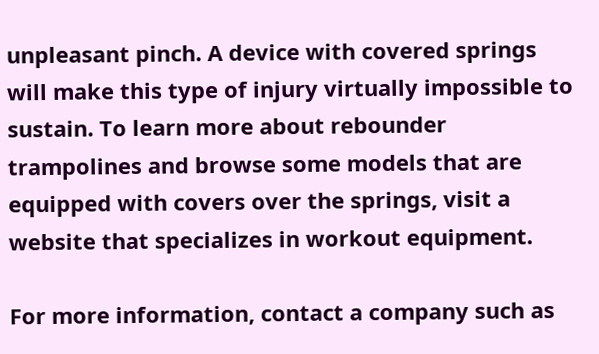unpleasant pinch. A device with covered springs will make this type of injury virtually impossible to sustain. To learn more about rebounder trampolines and browse some models that are equipped with covers over the springs, visit a website that specializes in workout equipment.

For more information, contact a company such as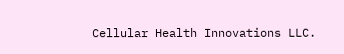Cellular Health Innovations LLC.